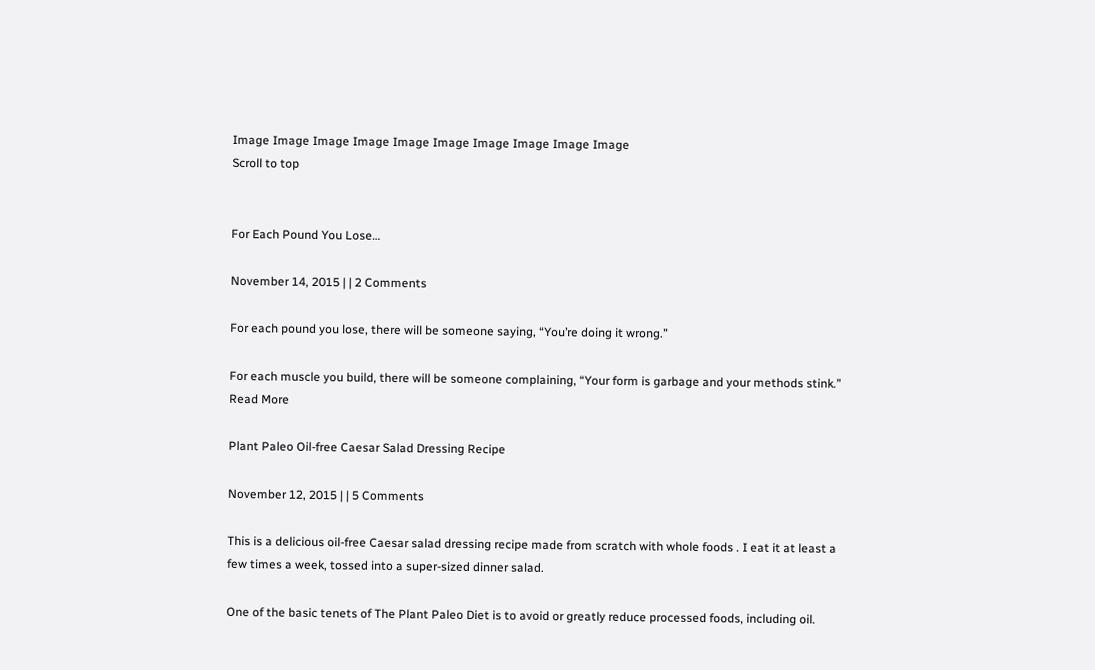Image Image Image Image Image Image Image Image Image Image
Scroll to top


For Each Pound You Lose…

November 14, 2015 | | 2 Comments

For each pound you lose, there will be someone saying, “You’re doing it wrong.”

For each muscle you build, there will be someone complaining, “Your form is garbage and your methods stink.” Read More

Plant Paleo Oil-free Caesar Salad Dressing Recipe

November 12, 2015 | | 5 Comments

This is a delicious oil-free Caesar salad dressing recipe made from scratch with whole foods . I eat it at least a few times a week, tossed into a super-sized dinner salad.

One of the basic tenets of The Plant Paleo Diet is to avoid or greatly reduce processed foods, including oil.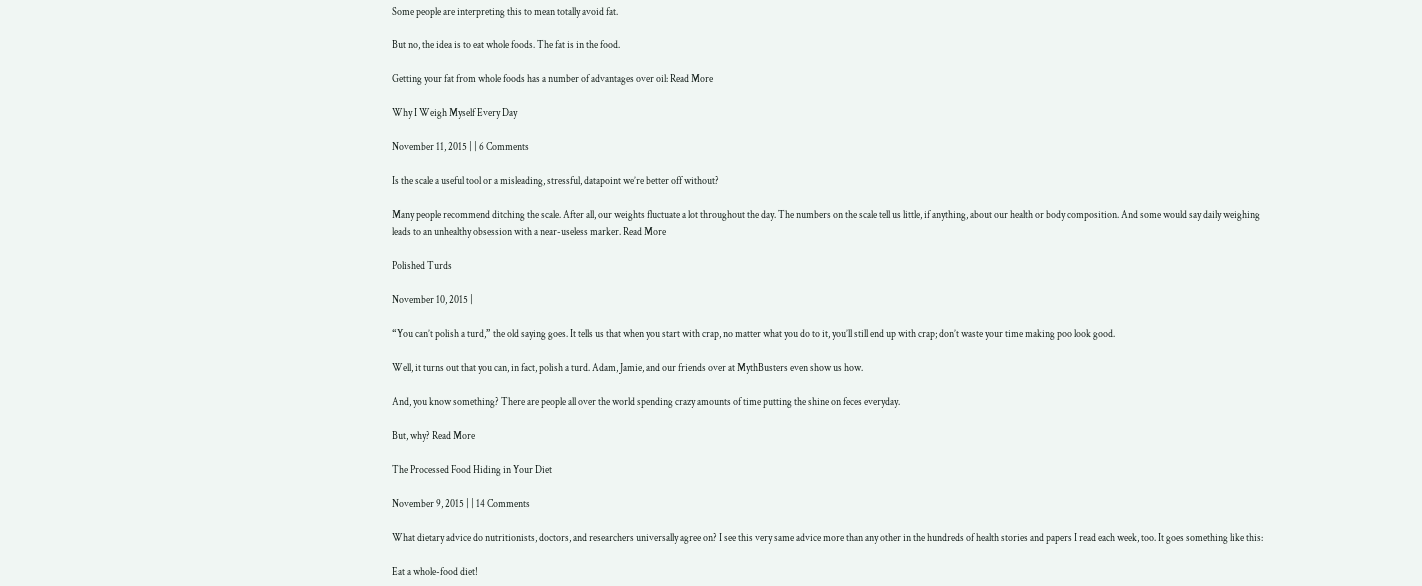Some people are interpreting this to mean totally avoid fat.

But no, the idea is to eat whole foods. The fat is in the food.

Getting your fat from whole foods has a number of advantages over oil: Read More

Why I Weigh Myself Every Day

November 11, 2015 | | 6 Comments

Is the scale a useful tool or a misleading, stressful, datapoint we’re better off without?

Many people recommend ditching the scale. After all, our weights fluctuate a lot throughout the day. The numbers on the scale tell us little, if anything, about our health or body composition. And some would say daily weighing leads to an unhealthy obsession with a near-useless marker. Read More

Polished Turds

November 10, 2015 |

“You can’t polish a turd,” the old saying goes. It tells us that when you start with crap, no matter what you do to it, you’ll still end up with crap; don’t waste your time making poo look good.

Well, it turns out that you can, in fact, polish a turd. Adam, Jamie, and our friends over at MythBusters even show us how.

And, you know something? There are people all over the world spending crazy amounts of time putting the shine on feces everyday.

But, why? Read More

The Processed Food Hiding in Your Diet

November 9, 2015 | | 14 Comments

What dietary advice do nutritionists, doctors, and researchers universally agree on? I see this very same advice more than any other in the hundreds of health stories and papers I read each week, too. It goes something like this:

Eat a whole-food diet!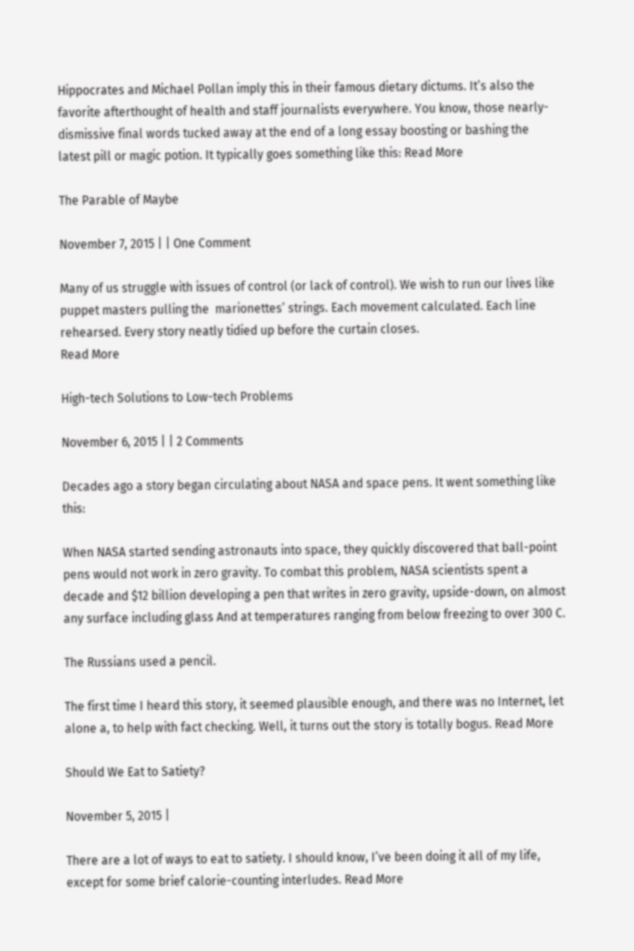Hippocrates and Michael Pollan imply this in their famous dietary dictums. It’s also the favorite afterthought of health and staff journalists everywhere. You know, those nearly-dismissive final words tucked away at the end of a long essay boosting or bashing the latest pill or magic potion. It typically goes something like this: Read More

The Parable of Maybe

November 7, 2015 | | One Comment

Many of us struggle with issues of control (or lack of control). We wish to run our lives like puppet masters pulling the  marionettes’ strings. Each movement calculated. Each line rehearsed. Every story neatly tidied up before the curtain closes.
Read More

High-tech Solutions to Low-tech Problems

November 6, 2015 | | 2 Comments

Decades ago a story began circulating about NASA and space pens. It went something like this:

When NASA started sending astronauts into space, they quickly discovered that ball-point pens would not work in zero gravity. To combat this problem, NASA scientists spent a decade and $12 billion developing a pen that writes in zero gravity, upside-down, on almost any surface including glass And at temperatures ranging from below freezing to over 300 C.

The Russians used a pencil.

The first time I heard this story, it seemed plausible enough, and there was no Internet, let alone a, to help with fact checking. Well, it turns out the story is totally bogus. Read More

Should We Eat to Satiety?

November 5, 2015 |

There are a lot of ways to eat to satiety. I should know, I’ve been doing it all of my life, except for some brief calorie-counting interludes. Read More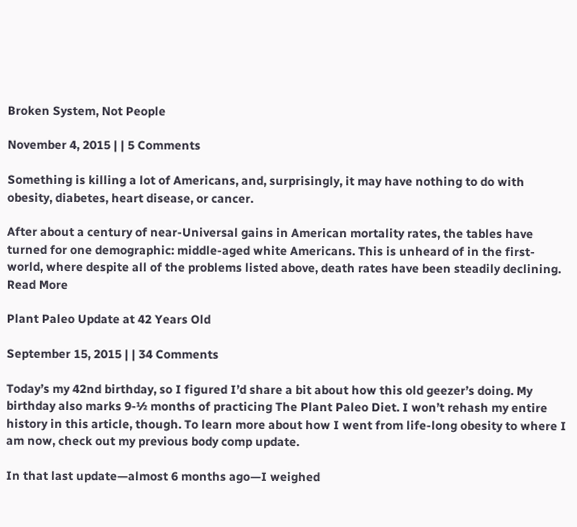Broken System, Not People

November 4, 2015 | | 5 Comments

Something is killing a lot of Americans, and, surprisingly, it may have nothing to do with obesity, diabetes, heart disease, or cancer.

After about a century of near-Universal gains in American mortality rates, the tables have turned for one demographic: middle-aged white Americans. This is unheard of in the first-world, where despite all of the problems listed above, death rates have been steadily declining. Read More

Plant Paleo Update at 42 Years Old

September 15, 2015 | | 34 Comments

Today’s my 42nd birthday, so I figured I’d share a bit about how this old geezer’s doing. My birthday also marks 9-½ months of practicing The Plant Paleo Diet. I won’t rehash my entire history in this article, though. To learn more about how I went from life-long obesity to where I am now, check out my previous body comp update.

In that last update—almost 6 months ago—I weighed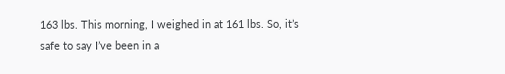163 lbs. This morning, I weighed in at 161 lbs. So, it’s safe to say I’ve been in a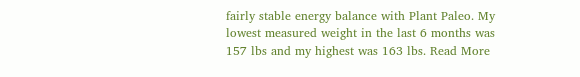fairly stable energy balance with Plant Paleo. My lowest measured weight in the last 6 months was 157 lbs and my highest was 163 lbs. Read More